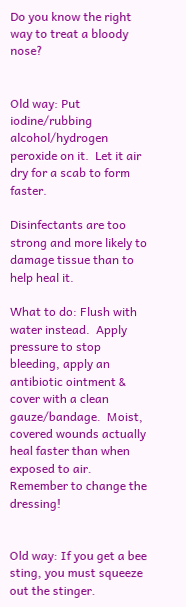Do you know the right way to treat a bloody nose?


Old way: Put iodine/rubbing alcohol/hydrogen peroxide on it.  Let it air dry for a scab to form faster.

Disinfectants are too strong and more likely to damage tissue than to help heal it.

What to do: Flush with water instead.  Apply pressure to stop bleeding, apply an antibiotic ointment & cover with a clean gauze/bandage.  Moist, covered wounds actually heal faster than when exposed to air.  Remember to change the dressing!


Old way: If you get a bee sting, you must squeeze out the stinger.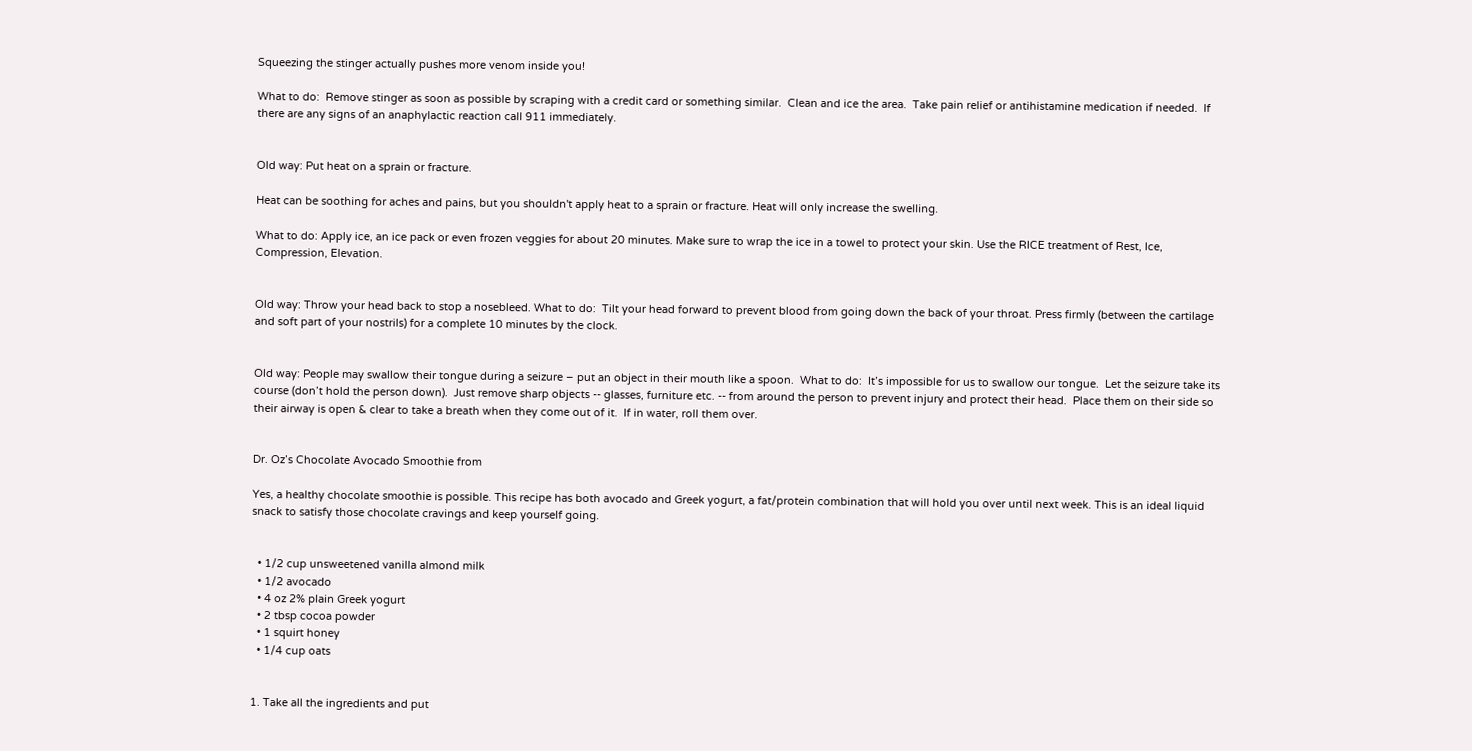Squeezing the stinger actually pushes more venom inside you!

What to do:  Remove stinger as soon as possible by scraping with a credit card or something similar.  Clean and ice the area.  Take pain relief or antihistamine medication if needed.  If there are any signs of an anaphylactic reaction call 911 immediately.


Old way: Put heat on a sprain or fracture.

Heat can be soothing for aches and pains, but you shouldn't apply heat to a sprain or fracture. Heat will only increase the swelling.

What to do: Apply ice, an ice pack or even frozen veggies for about 20 minutes. Make sure to wrap the ice in a towel to protect your skin. Use the RICE treatment of Rest, Ice, Compression, Elevation.


Old way: Throw your head back to stop a nosebleed. What to do:  Tilt your head forward to prevent blood from going down the back of your throat. Press firmly (between the cartilage and soft part of your nostrils) for a complete 10 minutes by the clock.


Old way: People may swallow their tongue during a seizure – put an object in their mouth like a spoon.  What to do:  It’s impossible for us to swallow our tongue.  Let the seizure take its course (don’t hold the person down).  Just remove sharp objects -- glasses, furniture etc. -- from around the person to prevent injury and protect their head.  Place them on their side so their airway is open & clear to take a breath when they come out of it.  If in water, roll them over.


Dr. Oz’s Chocolate Avocado Smoothie from

Yes, a healthy chocolate smoothie is possible. This recipe has both avocado and Greek yogurt, a fat/protein combination that will hold you over until next week. This is an ideal liquid snack to satisfy those chocolate cravings and keep yourself going.


  • 1/2 cup unsweetened vanilla almond milk
  • 1/2 avocado
  • 4 oz 2% plain Greek yogurt
  • 2 tbsp cocoa powder
  • 1 squirt honey
  • 1/4 cup oats


1. Take all the ingredients and put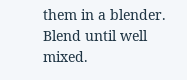them in a blender. Blend until well mixed.